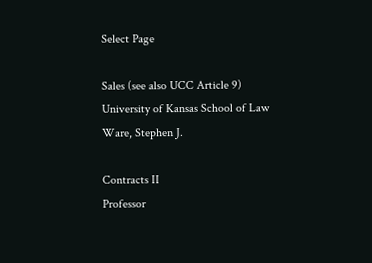Select Page

Sales (see also UCC Article 9)
University of Kansas School of Law
Ware, Stephen J.

Contracts II
Professor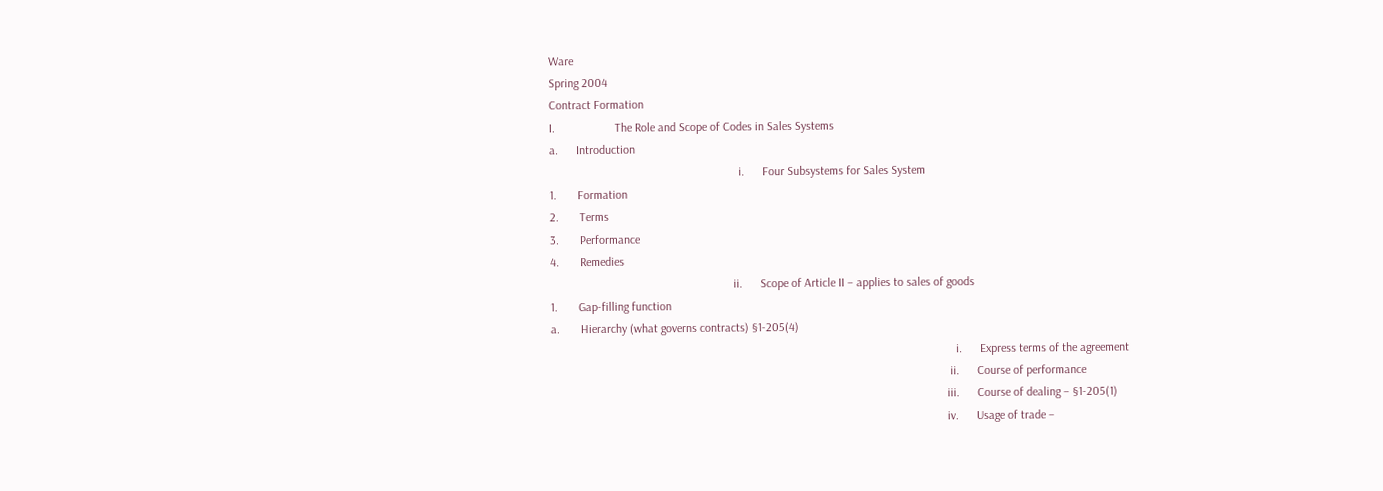Ware
Spring 2004
Contract Formation
I.                    The Role and Scope of Codes in Sales Systems
a.      Introduction
                                                               i.      Four Subsystems for Sales System
1.       Formation
2.       Terms
3.       Performance
4.       Remedies
                                                             ii.      Scope of Article II – applies to sales of goods
1.       Gap-filling function
a.       Hierarchy (what governs contracts) §1-205(4)
                                                                                                                                       i.      Express terms of the agreement
                                                                                                                                     ii.      Course of performance
                                                                                                                                    iii.      Course of dealing – §1-205(1)
                                                                                                                                    iv.      Usage of trade –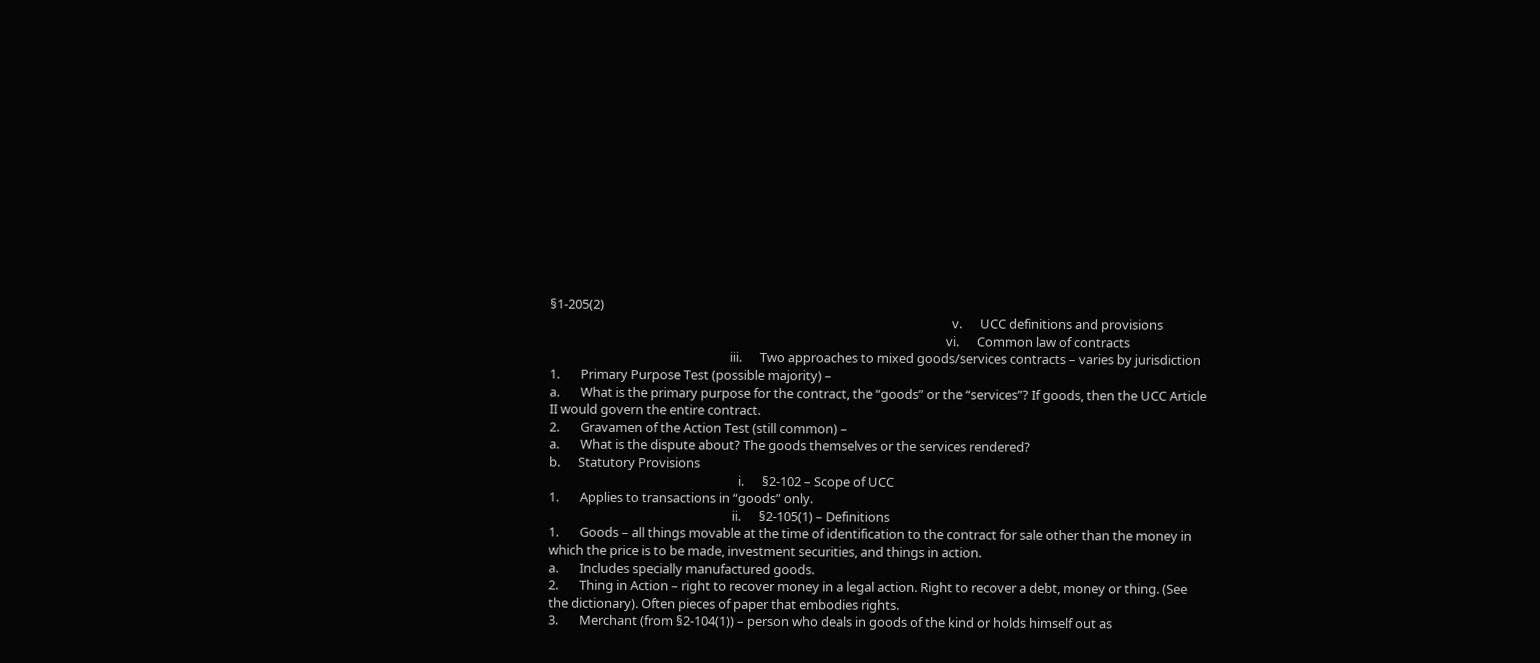§1-205(2)
                                                                                                                                      v.      UCC definitions and provisions
                                                                                                                                    vi.      Common law of contracts
                                                            iii.      Two approaches to mixed goods/services contracts – varies by jurisdiction
1.       Primary Purpose Test (possible majority) –
a.       What is the primary purpose for the contract, the “goods” or the “services”? If goods, then the UCC Article II would govern the entire contract.
2.       Gravamen of the Action Test (still common) –
a.       What is the dispute about? The goods themselves or the services rendered?
b.      Statutory Provisions
                                                               i.      §2-102 – Scope of UCC
1.       Applies to transactions in “goods” only.
                                                             ii.      §2-105(1) – Definitions
1.       Goods – all things movable at the time of identification to the contract for sale other than the money in which the price is to be made, investment securities, and things in action.
a.       Includes specially manufactured goods.
2.       Thing in Action – right to recover money in a legal action. Right to recover a debt, money or thing. (See the dictionary). Often pieces of paper that embodies rights.
3.       Merchant (from §2-104(1)) – person who deals in goods of the kind or holds himself out as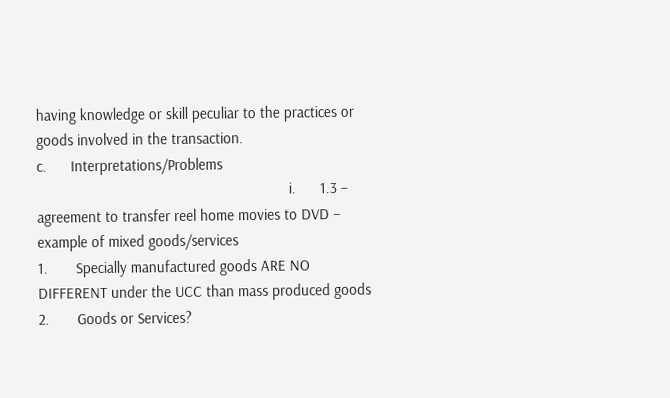having knowledge or skill peculiar to the practices or goods involved in the transaction.
c.      Interpretations/Problems
                                                               i.      1.3 – agreement to transfer reel home movies to DVD – example of mixed goods/services
1.       Specially manufactured goods ARE NO DIFFERENT under the UCC than mass produced goods
2.       Goods or Services?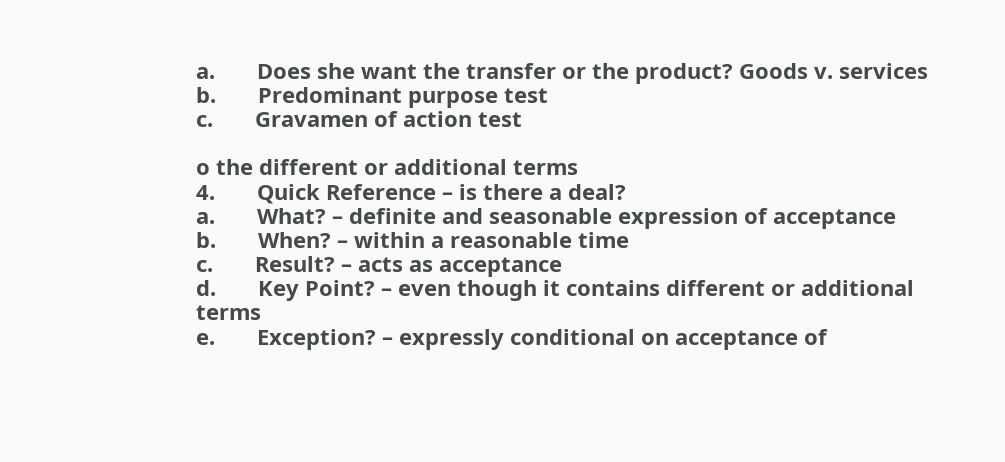a.       Does she want the transfer or the product? Goods v. services
b.       Predominant purpose test
c.       Gravamen of action test

o the different or additional terms
4.       Quick Reference – is there a deal?
a.       What? – definite and seasonable expression of acceptance
b.       When? – within a reasonable time
c.       Result? – acts as acceptance
d.       Key Point? – even though it contains different or additional terms
e.       Exception? – expressly conditional on acceptance of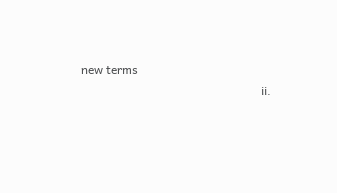new terms
                                                            ii.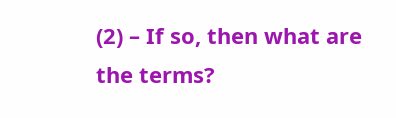(2) – If so, then what are the terms?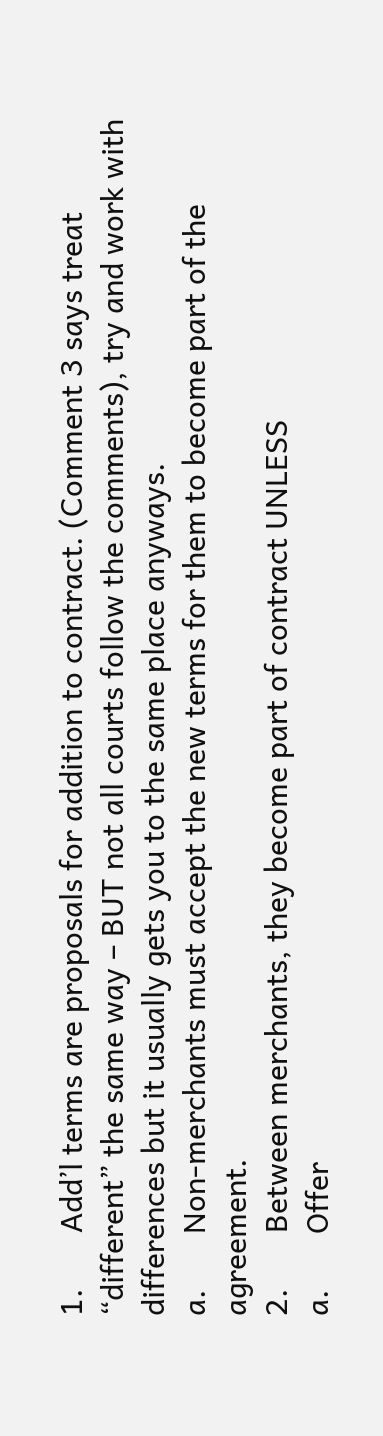1.       Add’l terms are proposals for addition to contract. (Comment 3 says treat “different” the same way – BUT not all courts follow the comments), try and work with differences but it usually gets you to the same place anyways.
a.       Non-merchants must accept the new terms for them to become part of the agreement.
2.       Between merchants, they become part of contract UNLESS
a.       Offer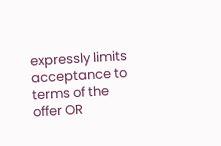expressly limits acceptance to terms of the offer OR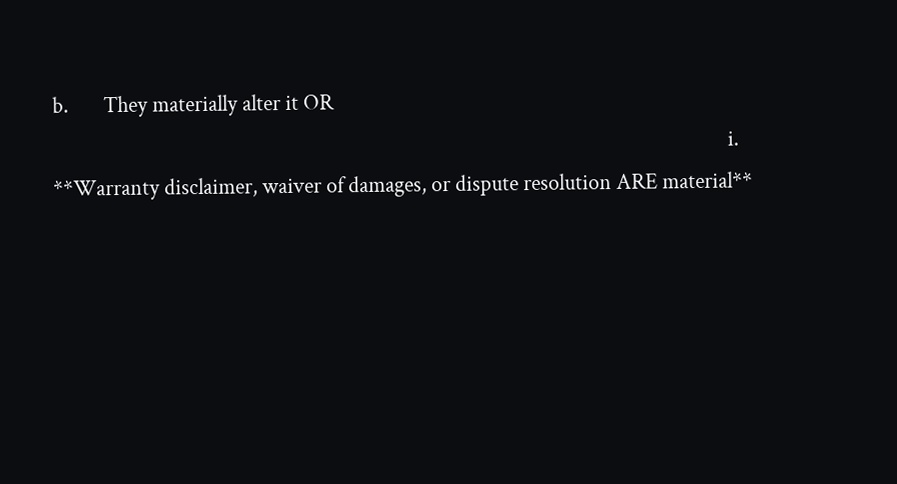b.       They materially alter it OR
                                                                                                                                       i.      **Warranty disclaimer, waiver of damages, or dispute resolution ARE material**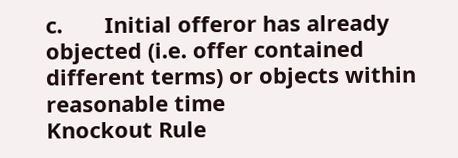c.       Initial offeror has already objected (i.e. offer contained different terms) or objects within reasonable time
Knockout Rule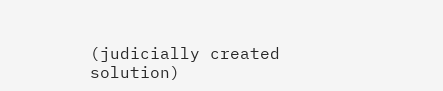(judicially created solution)